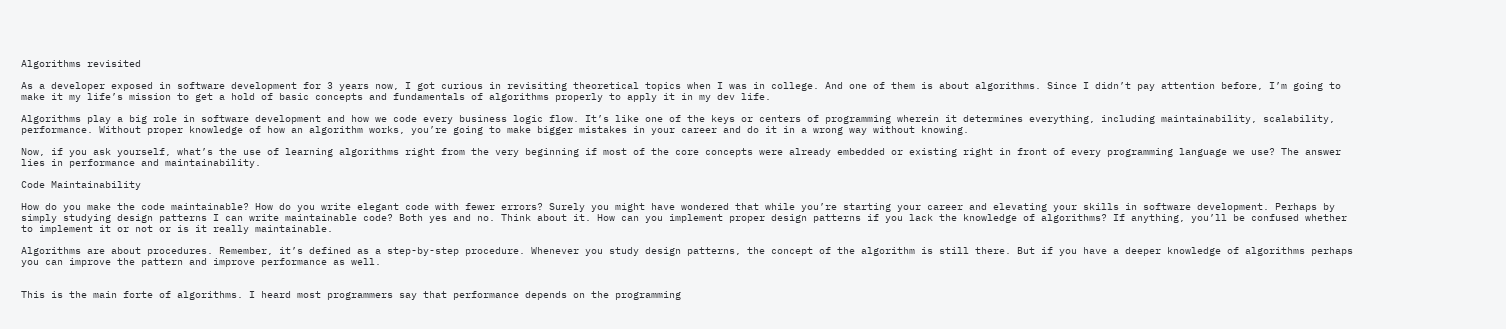Algorithms revisited

As a developer exposed in software development for 3 years now, I got curious in revisiting theoretical topics when I was in college. And one of them is about algorithms. Since I didn’t pay attention before, I’m going to make it my life’s mission to get a hold of basic concepts and fundamentals of algorithms properly to apply it in my dev life.

Algorithms play a big role in software development and how we code every business logic flow. It’s like one of the keys or centers of programming wherein it determines everything, including maintainability, scalability, performance. Without proper knowledge of how an algorithm works, you’re going to make bigger mistakes in your career and do it in a wrong way without knowing.

Now, if you ask yourself, what’s the use of learning algorithms right from the very beginning if most of the core concepts were already embedded or existing right in front of every programming language we use? The answer lies in performance and maintainability.

Code Maintainability

How do you make the code maintainable? How do you write elegant code with fewer errors? Surely you might have wondered that while you’re starting your career and elevating your skills in software development. Perhaps by simply studying design patterns I can write maintainable code? Both yes and no. Think about it. How can you implement proper design patterns if you lack the knowledge of algorithms? If anything, you’ll be confused whether to implement it or not or is it really maintainable.

Algorithms are about procedures. Remember, it’s defined as a step-by-step procedure. Whenever you study design patterns, the concept of the algorithm is still there. But if you have a deeper knowledge of algorithms perhaps you can improve the pattern and improve performance as well.


This is the main forte of algorithms. I heard most programmers say that performance depends on the programming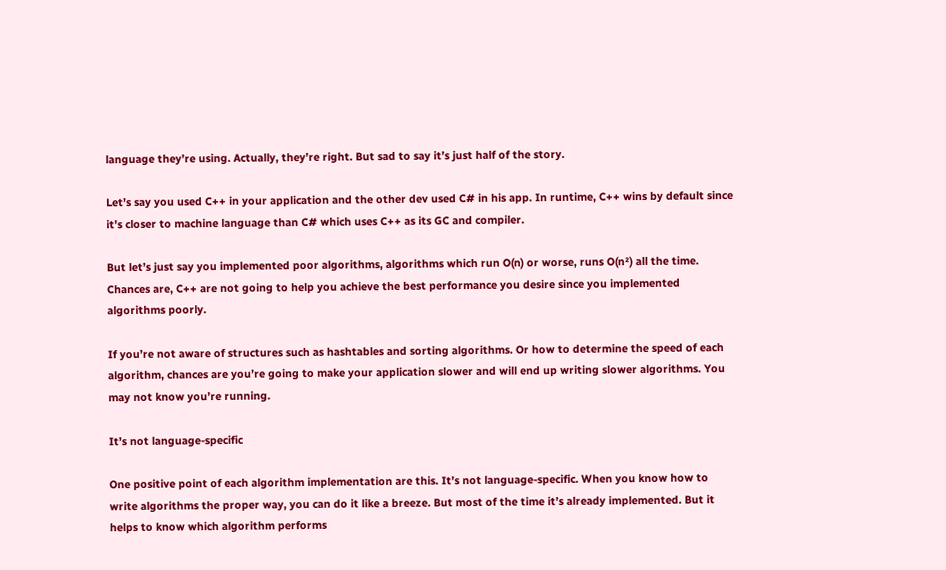language they’re using. Actually, they’re right. But sad to say it’s just half of the story.

Let’s say you used C++ in your application and the other dev used C# in his app. In runtime, C++ wins by default since it’s closer to machine language than C# which uses C++ as its GC and compiler.

But let’s just say you implemented poor algorithms, algorithms which run O(n) or worse, runs O(n²) all the time. Chances are, C++ are not going to help you achieve the best performance you desire since you implemented algorithms poorly.

If you’re not aware of structures such as hashtables and sorting algorithms. Or how to determine the speed of each algorithm, chances are you’re going to make your application slower and will end up writing slower algorithms. You may not know you’re running.

It’s not language-specific

One positive point of each algorithm implementation are this. It’s not language-specific. When you know how to write algorithms the proper way, you can do it like a breeze. But most of the time it’s already implemented. But it helps to know which algorithm performs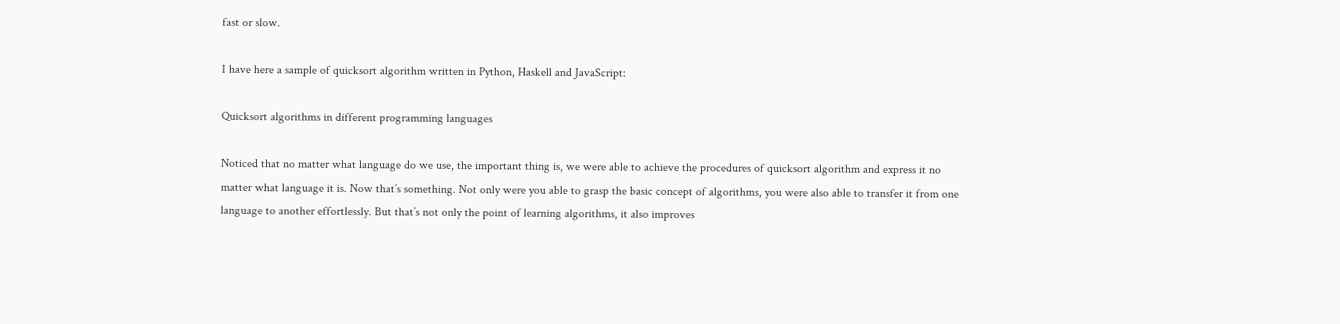fast or slow.

I have here a sample of quicksort algorithm written in Python, Haskell and JavaScript:

Quicksort algorithms in different programming languages

Noticed that no matter what language do we use, the important thing is, we were able to achieve the procedures of quicksort algorithm and express it no matter what language it is. Now that’s something. Not only were you able to grasp the basic concept of algorithms, you were also able to transfer it from one language to another effortlessly. But that’s not only the point of learning algorithms, it also improves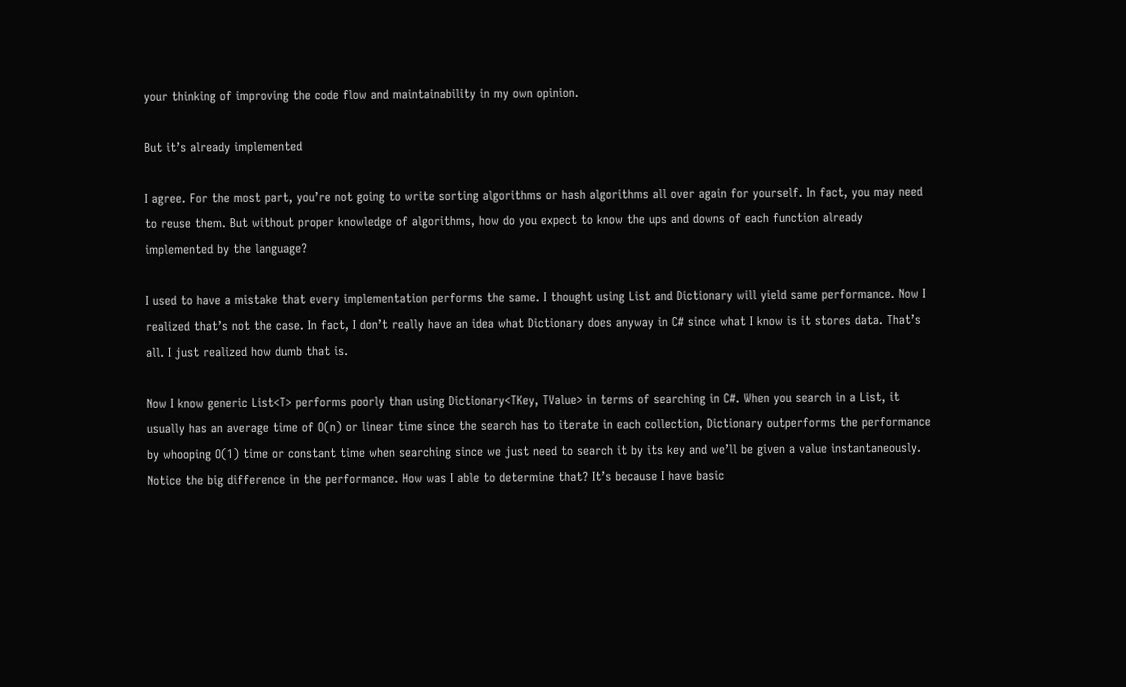your thinking of improving the code flow and maintainability in my own opinion.

But it’s already implemented

I agree. For the most part, you’re not going to write sorting algorithms or hash algorithms all over again for yourself. In fact, you may need to reuse them. But without proper knowledge of algorithms, how do you expect to know the ups and downs of each function already implemented by the language?

I used to have a mistake that every implementation performs the same. I thought using List and Dictionary will yield same performance. Now I realized that’s not the case. In fact, I don’t really have an idea what Dictionary does anyway in C# since what I know is it stores data. That’s all. I just realized how dumb that is.

Now I know generic List<T> performs poorly than using Dictionary<TKey, TValue> in terms of searching in C#. When you search in a List, it usually has an average time of O(n) or linear time since the search has to iterate in each collection, Dictionary outperforms the performance by whooping O(1) time or constant time when searching since we just need to search it by its key and we’ll be given a value instantaneously. Notice the big difference in the performance. How was I able to determine that? It’s because I have basic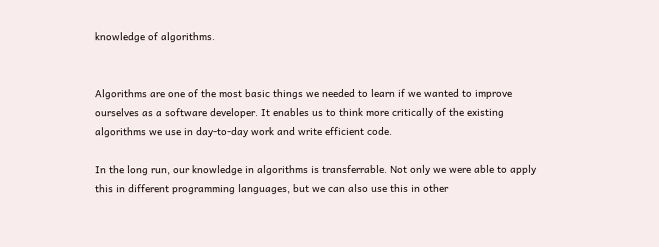knowledge of algorithms.


Algorithms are one of the most basic things we needed to learn if we wanted to improve ourselves as a software developer. It enables us to think more critically of the existing algorithms we use in day-to-day work and write efficient code.

In the long run, our knowledge in algorithms is transferrable. Not only we were able to apply this in different programming languages, but we can also use this in other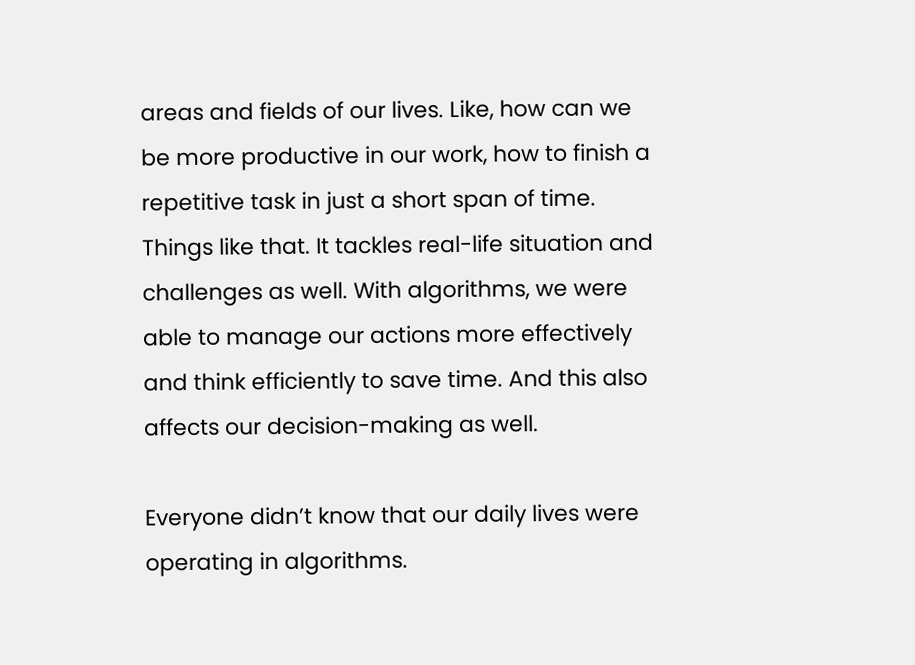areas and fields of our lives. Like, how can we be more productive in our work, how to finish a repetitive task in just a short span of time. Things like that. It tackles real-life situation and challenges as well. With algorithms, we were able to manage our actions more effectively and think efficiently to save time. And this also affects our decision-making as well.

Everyone didn’t know that our daily lives were operating in algorithms.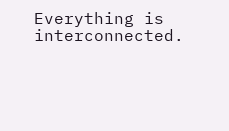Everything is interconnected.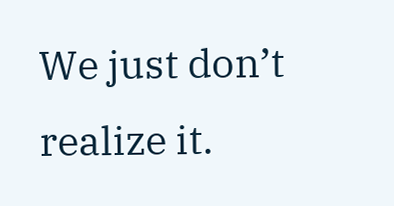We just don’t realize it.